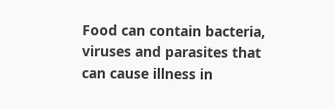Food can contain bacteria, viruses and parasites that can cause illness in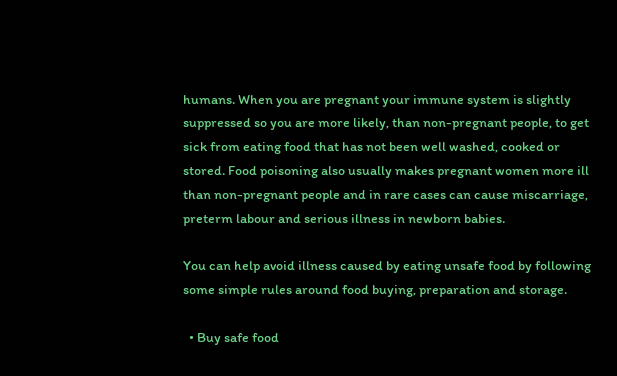humans. When you are pregnant your immune system is slightly suppressed so you are more likely, than non-pregnant people, to get sick from eating food that has not been well washed, cooked or stored. Food poisoning also usually makes pregnant women more ill than non-pregnant people and in rare cases can cause miscarriage, preterm labour and serious illness in newborn babies.

You can help avoid illness caused by eating unsafe food by following some simple rules around food buying, preparation and storage.

  • Buy safe food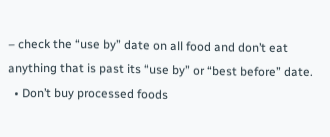– check the “use by” date on all food and don’t eat anything that is past its “use by” or “best before” date.
  • Don’t buy processed foods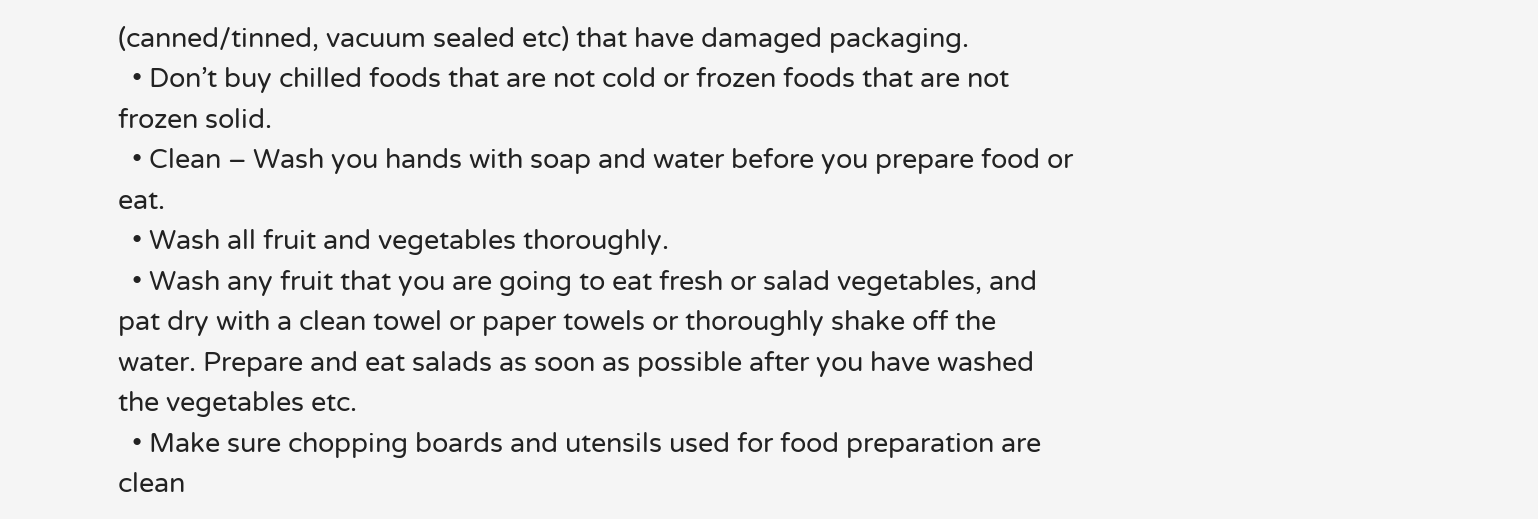(canned/tinned, vacuum sealed etc) that have damaged packaging.
  • Don’t buy chilled foods that are not cold or frozen foods that are not frozen solid.
  • Clean – Wash you hands with soap and water before you prepare food or eat.
  • Wash all fruit and vegetables thoroughly.
  • Wash any fruit that you are going to eat fresh or salad vegetables, and pat dry with a clean towel or paper towels or thoroughly shake off the water. Prepare and eat salads as soon as possible after you have washed the vegetables etc.
  • Make sure chopping boards and utensils used for food preparation are clean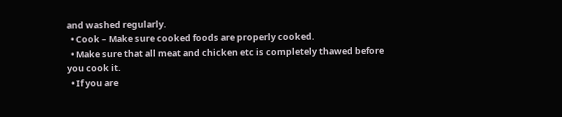and washed regularly.
  • Cook – Make sure cooked foods are properly cooked.
  • Make sure that all meat and chicken etc is completely thawed before you cook it.
  • If you are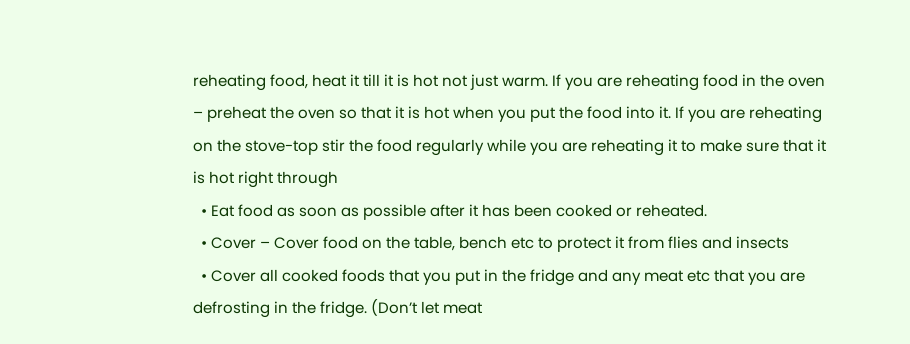reheating food, heat it till it is hot not just warm. If you are reheating food in the oven – preheat the oven so that it is hot when you put the food into it. If you are reheating on the stove-top stir the food regularly while you are reheating it to make sure that it is hot right through
  • Eat food as soon as possible after it has been cooked or reheated.
  • Cover – Cover food on the table, bench etc to protect it from flies and insects
  • Cover all cooked foods that you put in the fridge and any meat etc that you are defrosting in the fridge. (Don’t let meat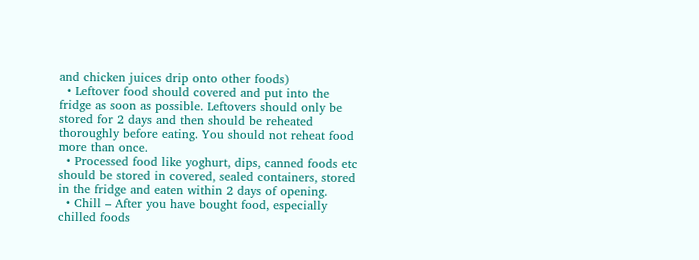and chicken juices drip onto other foods)
  • Leftover food should covered and put into the fridge as soon as possible. Leftovers should only be stored for 2 days and then should be reheated thoroughly before eating. You should not reheat food more than once.
  • Processed food like yoghurt, dips, canned foods etc should be stored in covered, sealed containers, stored in the fridge and eaten within 2 days of opening.
  • Chill – After you have bought food, especially chilled foods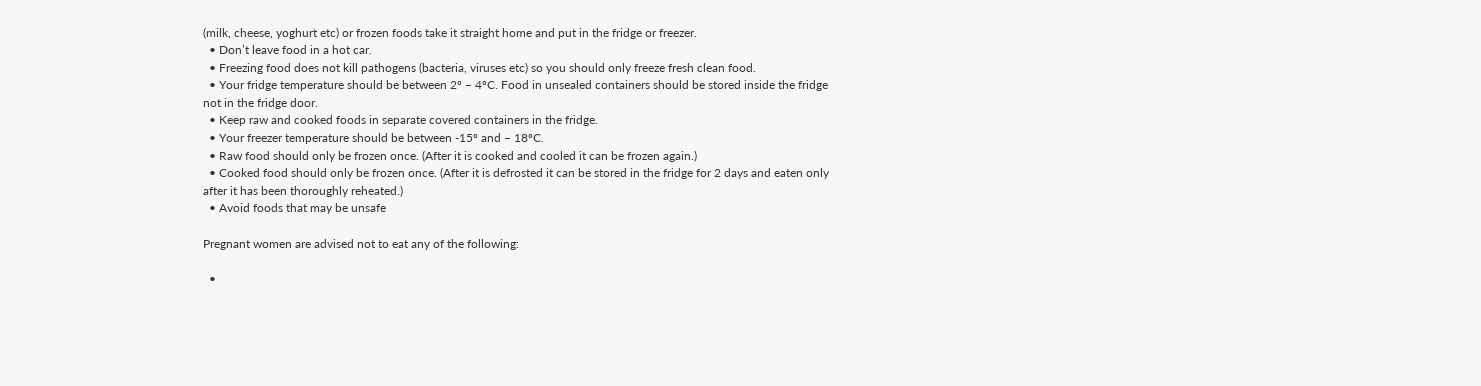(milk, cheese, yoghurt etc) or frozen foods take it straight home and put in the fridge or freezer.
  • Don’t leave food in a hot car.
  • Freezing food does not kill pathogens (bacteria, viruses etc) so you should only freeze fresh clean food.
  • Your fridge temperature should be between 2º – 4ºC. Food in unsealed containers should be stored inside the fridge not in the fridge door.
  • Keep raw and cooked foods in separate covered containers in the fridge.
  • Your freezer temperature should be between -15º and – 18ºC.
  • Raw food should only be frozen once. (After it is cooked and cooled it can be frozen again.)
  • Cooked food should only be frozen once. (After it is defrosted it can be stored in the fridge for 2 days and eaten only after it has been thoroughly reheated.)
  • Avoid foods that may be unsafe

Pregnant women are advised not to eat any of the following:

  •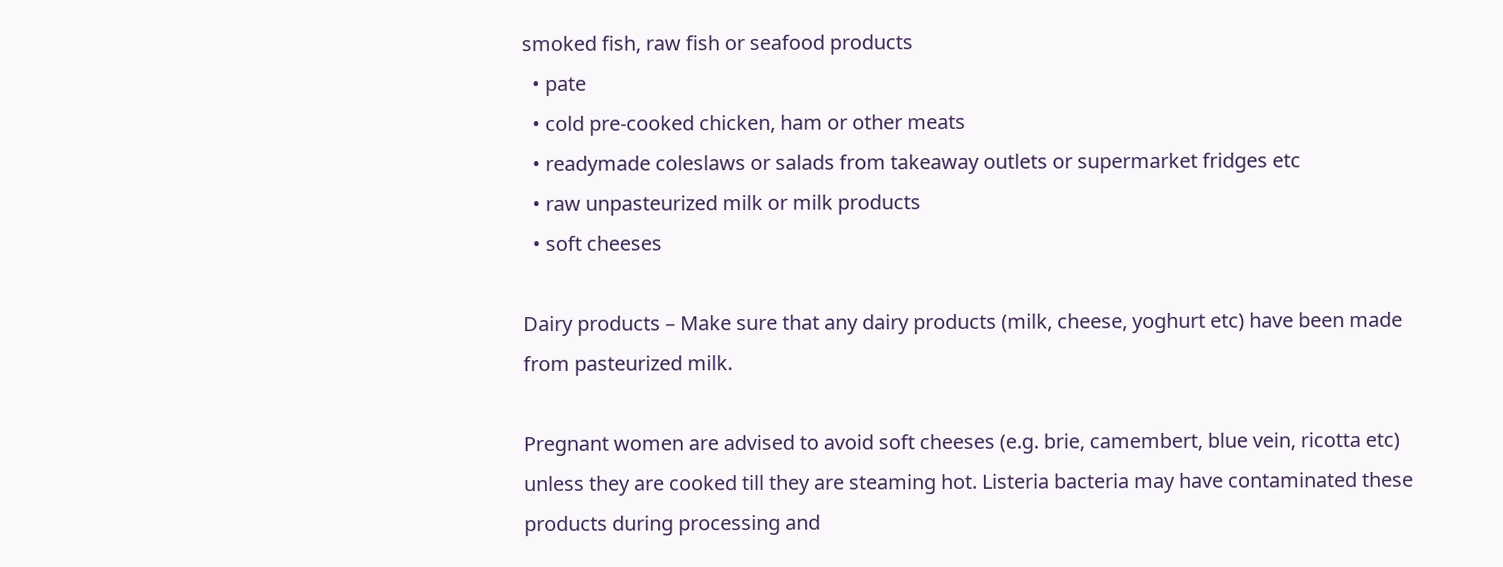smoked fish, raw fish or seafood products
  • pate
  • cold pre-cooked chicken, ham or other meats
  • readymade coleslaws or salads from takeaway outlets or supermarket fridges etc
  • raw unpasteurized milk or milk products
  • soft cheeses

Dairy products – Make sure that any dairy products (milk, cheese, yoghurt etc) have been made from pasteurized milk.

Pregnant women are advised to avoid soft cheeses (e.g. brie, camembert, blue vein, ricotta etc) unless they are cooked till they are steaming hot. Listeria bacteria may have contaminated these products during processing and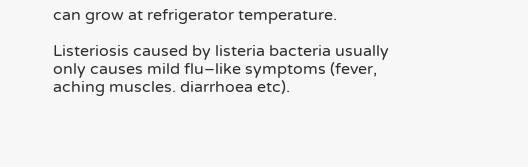can grow at refrigerator temperature.

Listeriosis caused by listeria bacteria usually only causes mild flu–like symptoms (fever, aching muscles. diarrhoea etc).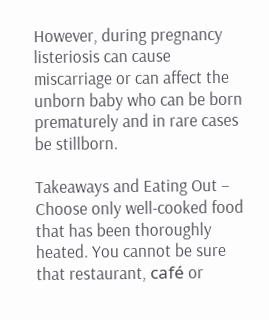However, during pregnancy listeriosis can cause miscarriage or can affect the unborn baby who can be born prematurely and in rare cases be stillborn.

Takeaways and Eating Out – Choose only well-cooked food that has been thoroughly heated. You cannot be sure that restaurant, café or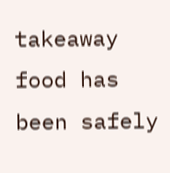takeaway food has been safely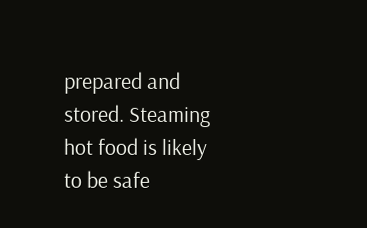prepared and stored. Steaming hot food is likely to be safe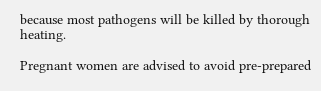because most pathogens will be killed by thorough heating.

Pregnant women are advised to avoid pre-prepared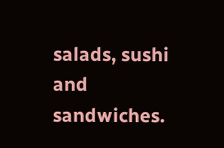salads, sushi and sandwiches.